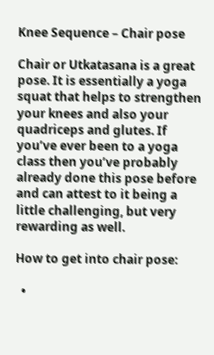Knee Sequence – Chair pose

Chair or Utkatasana is a great pose. It is essentially a yoga squat that helps to strengthen your knees and also your quadriceps and glutes. If you’ve ever been to a yoga class then you’ve probably already done this pose before and can attest to it being a little challenging, but very rewarding as well.

How to get into chair pose:

  •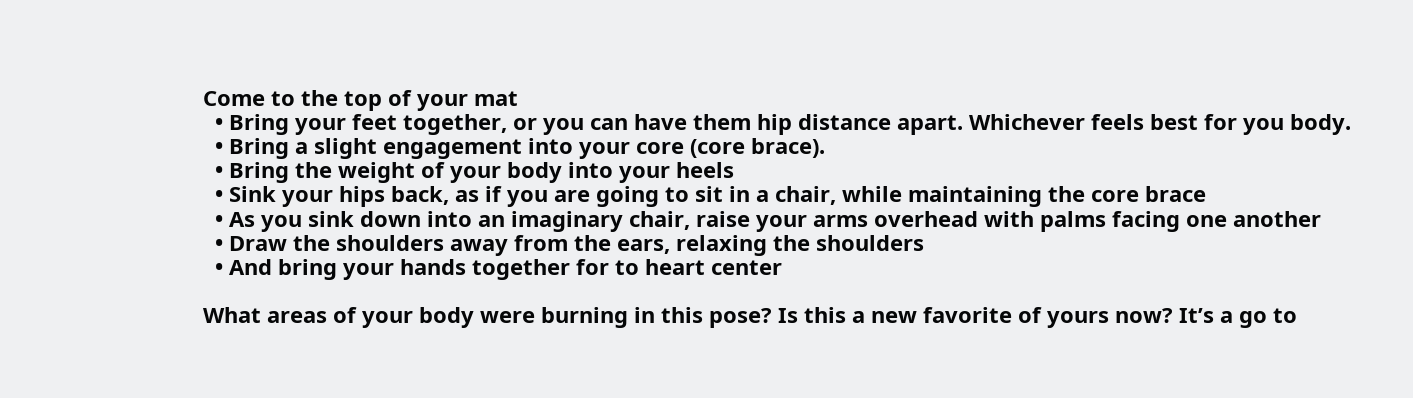Come to the top of your mat
  • Bring your feet together, or you can have them hip distance apart. Whichever feels best for you body.
  • Bring a slight engagement into your core (core brace).
  • Bring the weight of your body into your heels
  • Sink your hips back, as if you are going to sit in a chair, while maintaining the core brace
  • As you sink down into an imaginary chair, raise your arms overhead with palms facing one another
  • Draw the shoulders away from the ears, relaxing the shoulders
  • And bring your hands together for to heart center

What areas of your body were burning in this pose? Is this a new favorite of yours now? It’s a go to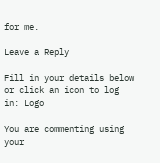for me.

Leave a Reply

Fill in your details below or click an icon to log in: Logo

You are commenting using your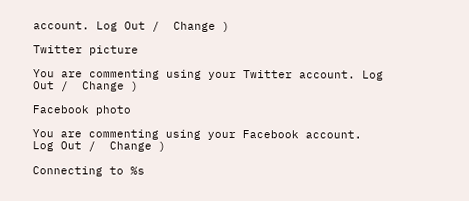account. Log Out /  Change )

Twitter picture

You are commenting using your Twitter account. Log Out /  Change )

Facebook photo

You are commenting using your Facebook account. Log Out /  Change )

Connecting to %s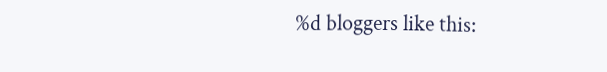%d bloggers like this: